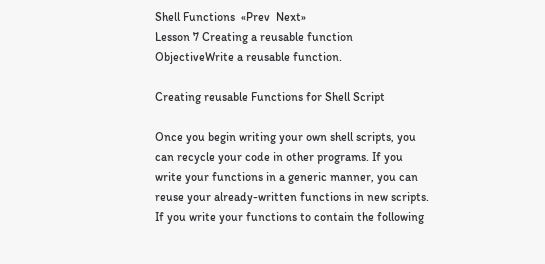Shell Functions  «Prev  Next»
Lesson 7 Creating a reusable function
ObjectiveWrite a reusable function.

Creating reusable Functions for Shell Script

Once you begin writing your own shell scripts, you can recycle your code in other programs. If you write your functions in a generic manner, you can reuse your already-written functions in new scripts. If you write your functions to contain the following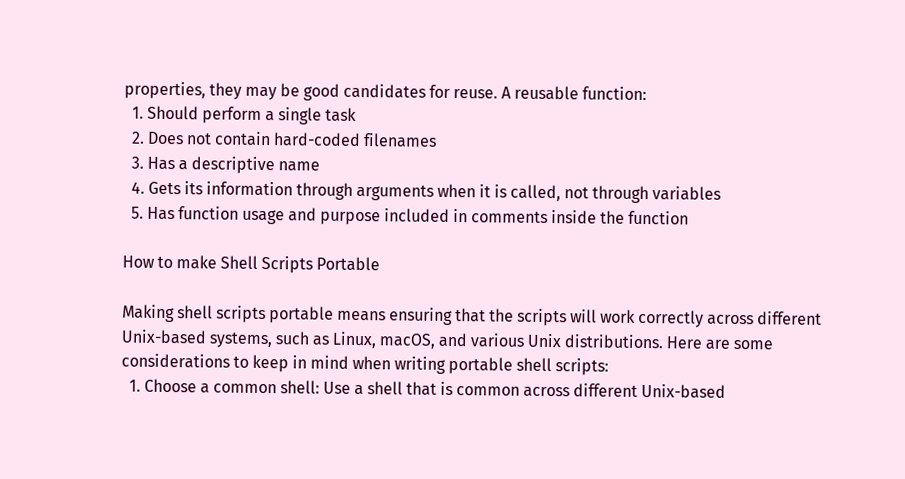properties, they may be good candidates for reuse. A reusable function:
  1. Should perform a single task
  2. Does not contain hard-coded filenames
  3. Has a descriptive name
  4. Gets its information through arguments when it is called, not through variables
  5. Has function usage and purpose included in comments inside the function

How to make Shell Scripts Portable

Making shell scripts portable means ensuring that the scripts will work correctly across different Unix-based systems, such as Linux, macOS, and various Unix distributions. Here are some considerations to keep in mind when writing portable shell scripts:
  1. Choose a common shell: Use a shell that is common across different Unix-based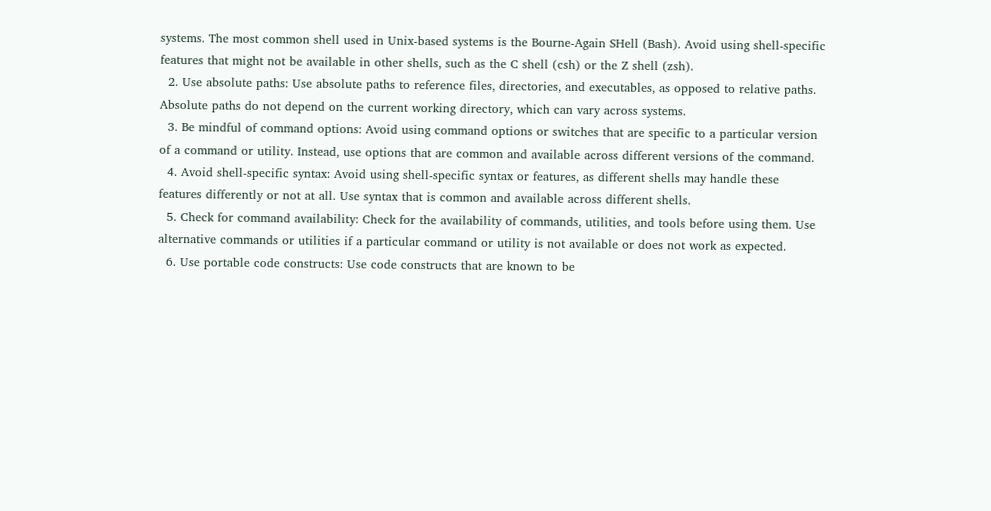systems. The most common shell used in Unix-based systems is the Bourne-Again SHell (Bash). Avoid using shell-specific features that might not be available in other shells, such as the C shell (csh) or the Z shell (zsh).
  2. Use absolute paths: Use absolute paths to reference files, directories, and executables, as opposed to relative paths. Absolute paths do not depend on the current working directory, which can vary across systems.
  3. Be mindful of command options: Avoid using command options or switches that are specific to a particular version of a command or utility. Instead, use options that are common and available across different versions of the command.
  4. Avoid shell-specific syntax: Avoid using shell-specific syntax or features, as different shells may handle these features differently or not at all. Use syntax that is common and available across different shells.
  5. Check for command availability: Check for the availability of commands, utilities, and tools before using them. Use alternative commands or utilities if a particular command or utility is not available or does not work as expected.
  6. Use portable code constructs: Use code constructs that are known to be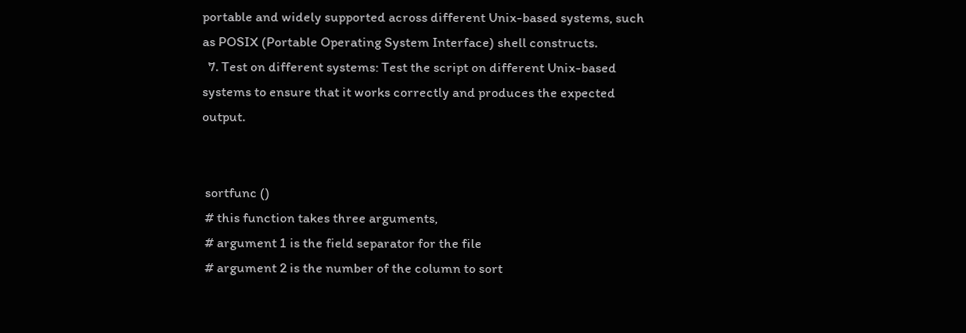portable and widely supported across different Unix-based systems, such as POSIX (Portable Operating System Interface) shell constructs.
  7. Test on different systems: Test the script on different Unix-based systems to ensure that it works correctly and produces the expected output.


 sortfunc ()
 # this function takes three arguments,
 # argument 1 is the field separator for the file
 # argument 2 is the number of the column to sort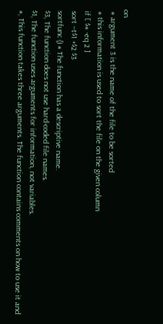on
 # argument 3 is the name of the file to be sorted
 # this information is used to sort the file on the given column
 if [ $# -eq 2 ]
 sort –t$1 +$2 $3
 sortfunc () # The function has a descriptive name.
 $3, The function does not use hard-coded file names.
 $1, The function uses arguments for information, not variables.
 #, This function takes three arguments. The function contains comments on how to use it and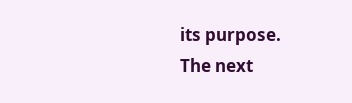its purpose.
The next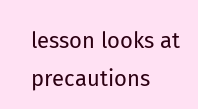lesson looks at precautions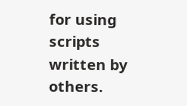for using scripts written by others.